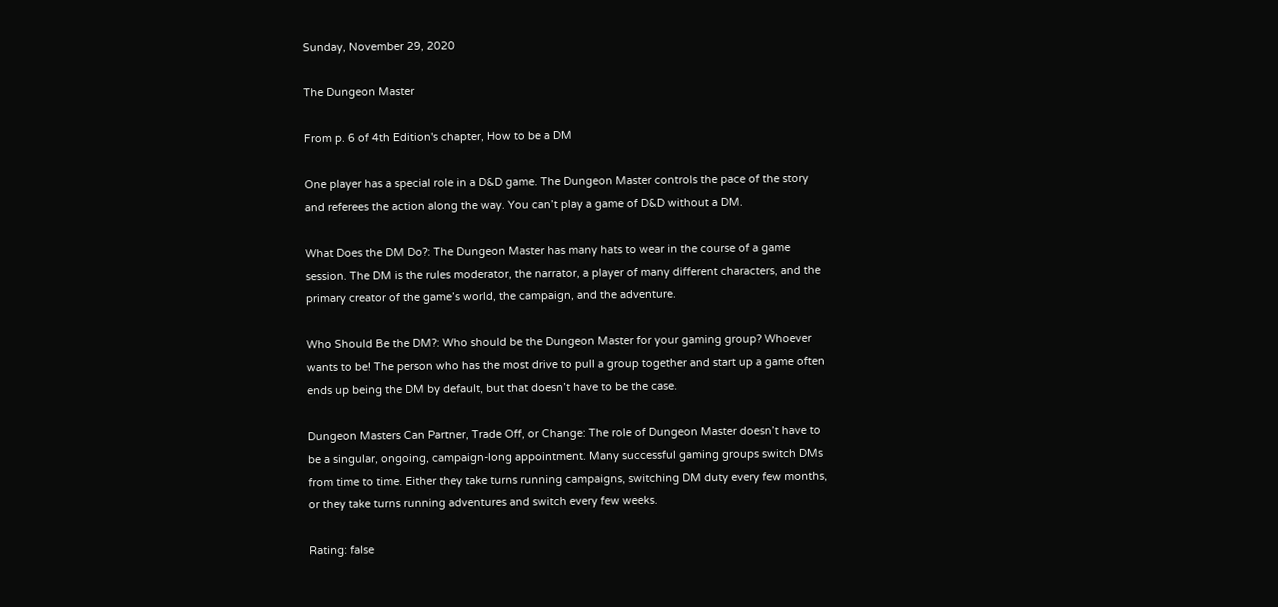Sunday, November 29, 2020

The Dungeon Master

From p. 6 of 4th Edition's chapter, How to be a DM

One player has a special role in a D&D game. The Dungeon Master controls the pace of the story and referees the action along the way. You can’t play a game of D&D without a DM.

What Does the DM Do?: The Dungeon Master has many hats to wear in the course of a game session. The DM is the rules moderator, the narrator, a player of many different characters, and the primary creator of the game’s world, the campaign, and the adventure.

Who Should Be the DM?: Who should be the Dungeon Master for your gaming group? Whoever wants to be! The person who has the most drive to pull a group together and start up a game often ends up being the DM by default, but that doesn’t have to be the case.

Dungeon Masters Can Partner, Trade Off, or Change: The role of Dungeon Master doesn’t have to be a singular, ongoing, campaign-long appointment. Many successful gaming groups switch DMs from time to time. Either they take turns running campaigns, switching DM duty every few months, or they take turns running adventures and switch every few weeks.

Rating: false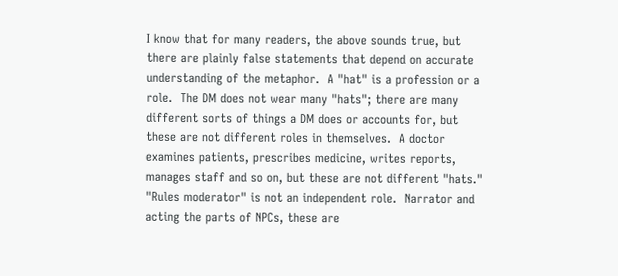I know that for many readers, the above sounds true, but there are plainly false statements that depend on accurate understanding of the metaphor.  A "hat" is a profession or a role.  The DM does not wear many "hats"; there are many different sorts of things a DM does or accounts for, but these are not different roles in themselves.  A doctor examines patients, prescribes medicine, writes reports, manages staff and so on, but these are not different "hats."  "Rules moderator" is not an independent role.  Narrator and acting the parts of NPCs, these are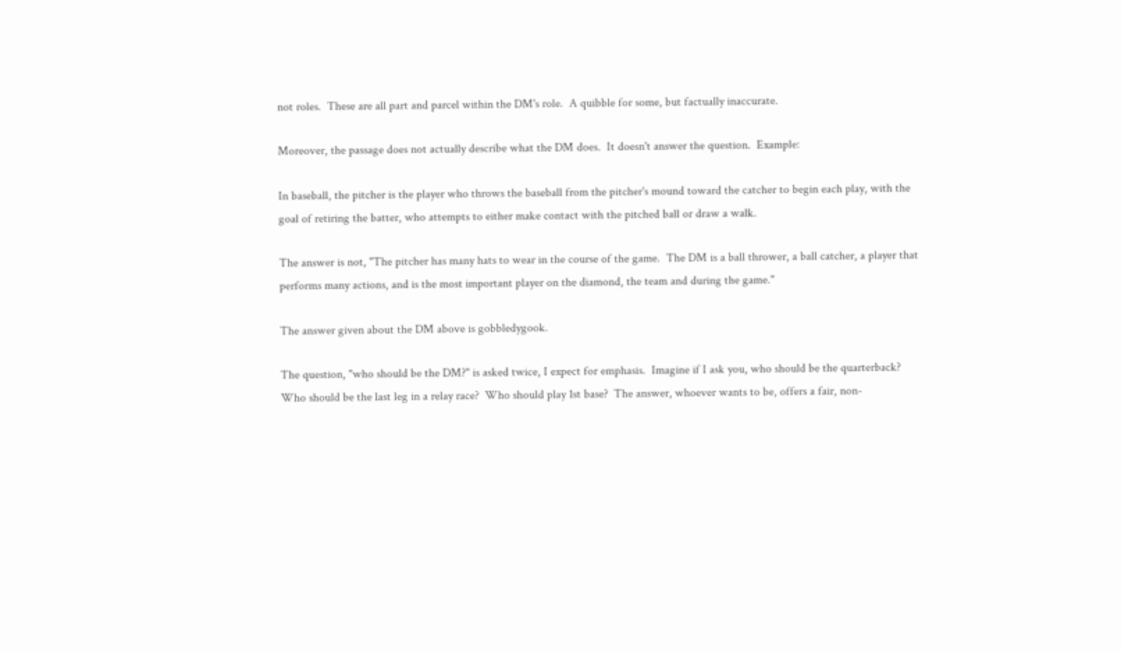not roles.  These are all part and parcel within the DM's role.  A quibble for some, but factually inaccurate.

Moreover, the passage does not actually describe what the DM does.  It doesn't answer the question.  Example:

In baseball, the pitcher is the player who throws the baseball from the pitcher's mound toward the catcher to begin each play, with the goal of retiring the batter, who attempts to either make contact with the pitched ball or draw a walk.

The answer is not, "The pitcher has many hats to wear in the course of the game.  The DM is a ball thrower, a ball catcher, a player that performs many actions, and is the most important player on the diamond, the team and during the game."

The answer given about the DM above is gobbledygook.

The question, "who should be the DM?" is asked twice, I expect for emphasis.  Imagine if I ask you, who should be the quarterback?  Who should be the last leg in a relay race?  Who should play 1st base?  The answer, whoever wants to be, offers a fair, non-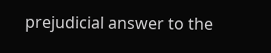prejudicial answer to the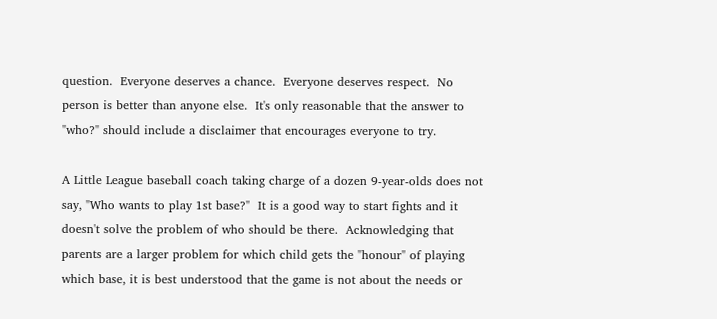question.  Everyone deserves a chance.  Everyone deserves respect.  No person is better than anyone else.  It's only reasonable that the answer to "who?" should include a disclaimer that encourages everyone to try.

A Little League baseball coach taking charge of a dozen 9-year-olds does not say, "Who wants to play 1st base?"  It is a good way to start fights and it doesn't solve the problem of who should be there.  Acknowledging that parents are a larger problem for which child gets the "honour" of playing which base, it is best understood that the game is not about the needs or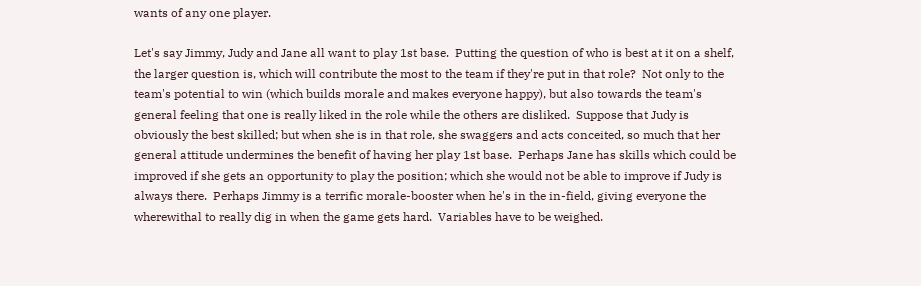wants of any one player.

Let's say Jimmy, Judy and Jane all want to play 1st base.  Putting the question of who is best at it on a shelf, the larger question is, which will contribute the most to the team if they're put in that role?  Not only to the team's potential to win (which builds morale and makes everyone happy), but also towards the team's general feeling that one is really liked in the role while the others are disliked.  Suppose that Judy is obviously the best skilled; but when she is in that role, she swaggers and acts conceited, so much that her general attitude undermines the benefit of having her play 1st base.  Perhaps Jane has skills which could be improved if she gets an opportunity to play the position; which she would not be able to improve if Judy is always there.  Perhaps Jimmy is a terrific morale-booster when he's in the in-field, giving everyone the wherewithal to really dig in when the game gets hard.  Variables have to be weighed.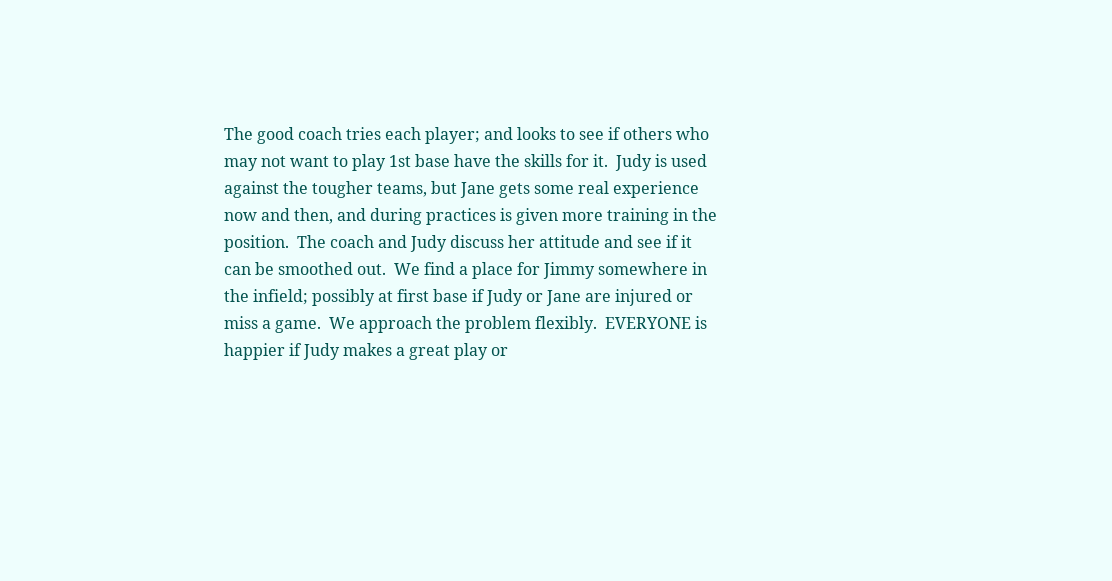The good coach tries each player; and looks to see if others who may not want to play 1st base have the skills for it.  Judy is used against the tougher teams, but Jane gets some real experience now and then, and during practices is given more training in the position.  The coach and Judy discuss her attitude and see if it can be smoothed out.  We find a place for Jimmy somewhere in the infield; possibly at first base if Judy or Jane are injured or miss a game.  We approach the problem flexibly.  EVERYONE is happier if Judy makes a great play or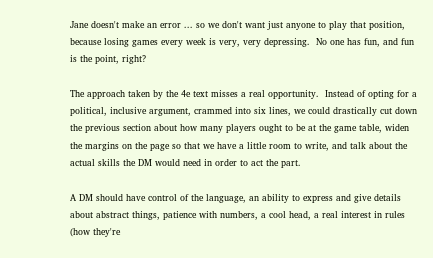Jane doesn't make an error ... so we don't want just anyone to play that position, because losing games every week is very, very depressing.  No one has fun, and fun is the point, right?

The approach taken by the 4e text misses a real opportunity.  Instead of opting for a political, inclusive argument, crammed into six lines, we could drastically cut down the previous section about how many players ought to be at the game table, widen the margins on the page so that we have a little room to write, and talk about the actual skills the DM would need in order to act the part.

A DM should have control of the language, an ability to express and give details about abstract things, patience with numbers, a cool head, a real interest in rules (how they're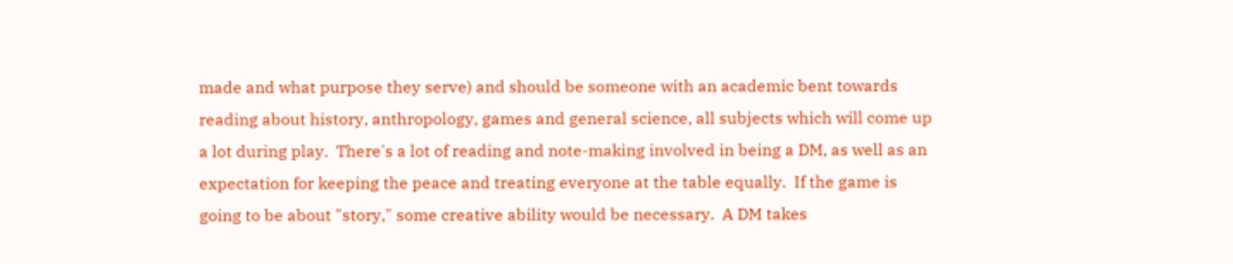made and what purpose they serve) and should be someone with an academic bent towards reading about history, anthropology, games and general science, all subjects which will come up a lot during play.  There's a lot of reading and note-making involved in being a DM, as well as an expectation for keeping the peace and treating everyone at the table equally.  If the game is going to be about "story," some creative ability would be necessary.  A DM takes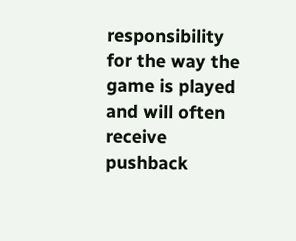responsibility for the way the game is played and will often receive pushback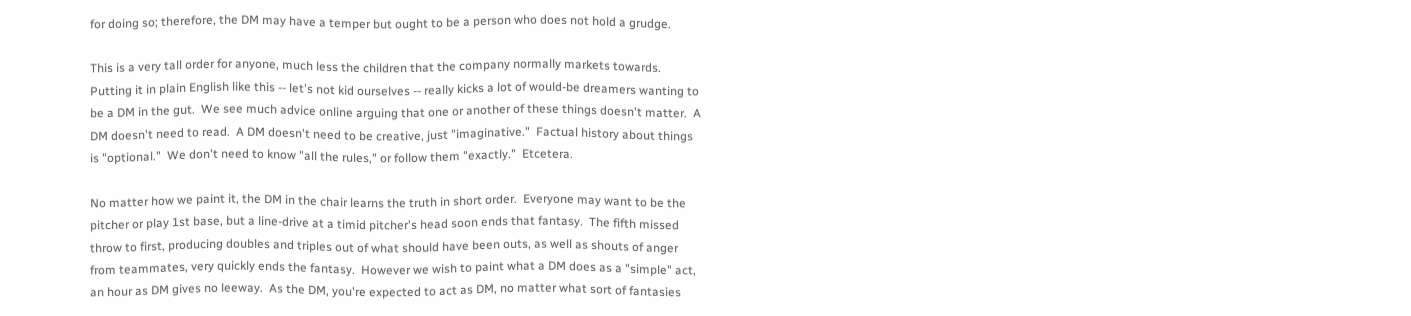for doing so; therefore, the DM may have a temper but ought to be a person who does not hold a grudge.

This is a very tall order for anyone, much less the children that the company normally markets towards.  Putting it in plain English like this -- let's not kid ourselves -- really kicks a lot of would-be dreamers wanting to be a DM in the gut.  We see much advice online arguing that one or another of these things doesn't matter.  A DM doesn't need to read.  A DM doesn't need to be creative, just "imaginative."  Factual history about things is "optional."  We don't need to know "all the rules," or follow them "exactly."  Etcetera.

No matter how we paint it, the DM in the chair learns the truth in short order.  Everyone may want to be the pitcher or play 1st base, but a line-drive at a timid pitcher's head soon ends that fantasy.  The fifth missed throw to first, producing doubles and triples out of what should have been outs, as well as shouts of anger from teammates, very quickly ends the fantasy.  However we wish to paint what a DM does as a "simple" act, an hour as DM gives no leeway.  As the DM, you're expected to act as DM, no matter what sort of fantasies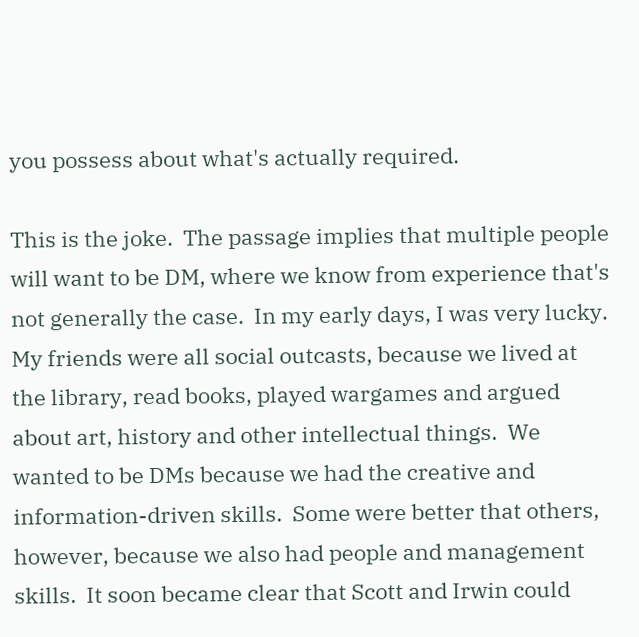you possess about what's actually required.

This is the joke.  The passage implies that multiple people will want to be DM, where we know from experience that's not generally the case.  In my early days, I was very lucky.  My friends were all social outcasts, because we lived at the library, read books, played wargames and argued about art, history and other intellectual things.  We wanted to be DMs because we had the creative and information-driven skills.  Some were better that others, however, because we also had people and management skills.  It soon became clear that Scott and Irwin could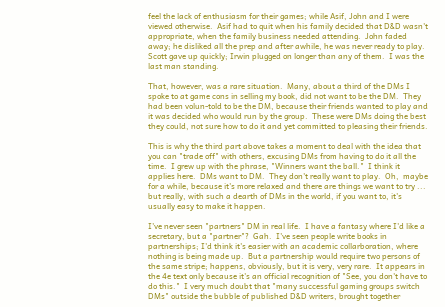feel the lack of enthusiasm for their games; while Asif, John and I were viewed otherwise.  Asif had to quit when his family decided that D&D wasn't appropriate, when the family business needed attending.  John faded away; he disliked all the prep and after awhile, he was never ready to play.  Scott gave up quickly; Irwin plugged on longer than any of them.  I was the last man standing.

That, however, was a rare situation.  Many, about a third of the DMs I spoke to at game cons in selling my book, did not want to be the DM.  They had been volun-told to be the DM, because their friends wanted to play and it was decided who would run by the group.  These were DMs doing the best they could, not sure how to do it and yet committed to pleasing their friends.

This is why the third part above takes a moment to deal with the idea that you can "trade off" with others, excusing DMs from having to do it all the time.  I grew up with the phrase, "Winners want the ball."  I think it applies here.  DMs want to DM.  They don't really want to play.  Oh,  maybe for a while, because it's more relaxed and there are things we want to try ... but really, with such a dearth of DMs in the world, if you want to, it's usually easy to make it happen.

I've never seen "partners" DM in real life.  I have a fantasy where I'd like a secretary, but a "partner"?  Gah.  I've seen people write books in partnerships; I'd think it's easier with an academic collarboration, where nothing is being made up.  But a partnership would require two persons of the same stripe; happens, obviously, but it is very, very rare.  It appears in the 4e text only because it's an official recognition of "See, you don't have to do this."  I very much doubt that "many successful gaming groups switch DMs" outside the bubble of published D&D writers, brought together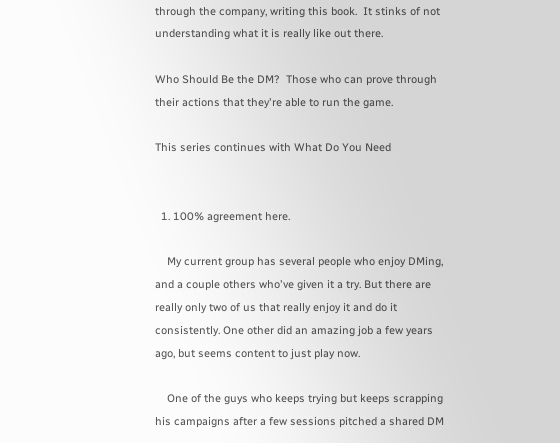through the company, writing this book.  It stinks of not understanding what it is really like out there.

Who Should Be the DM?  Those who can prove through their actions that they're able to run the game.

This series continues with What Do You Need


  1. 100% agreement here.

    My current group has several people who enjoy DMing, and a couple others who've given it a try. But there are really only two of us that really enjoy it and do it consistently. One other did an amazing job a few years ago, but seems content to just play now.

    One of the guys who keeps trying but keeps scrapping his campaigns after a few sessions pitched a shared DM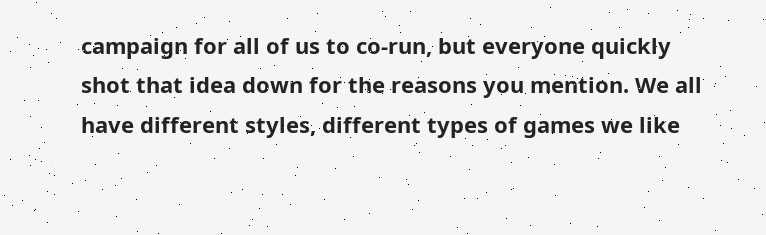campaign for all of us to co-run, but everyone quickly shot that idea down for the reasons you mention. We all have different styles, different types of games we like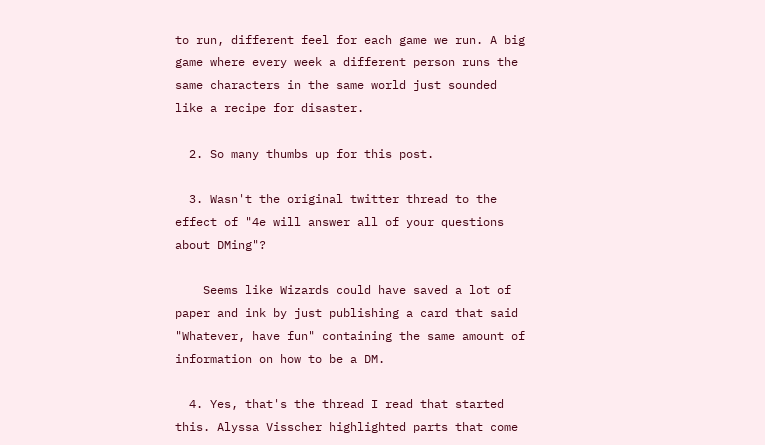to run, different feel for each game we run. A big game where every week a different person runs the same characters in the same world just sounded like a recipe for disaster.

  2. So many thumbs up for this post.

  3. Wasn't the original twitter thread to the effect of "4e will answer all of your questions about DMing"?

    Seems like Wizards could have saved a lot of paper and ink by just publishing a card that said "Whatever, have fun" containing the same amount of information on how to be a DM.

  4. Yes, that's the thread I read that started this. Alyssa Visscher highlighted parts that come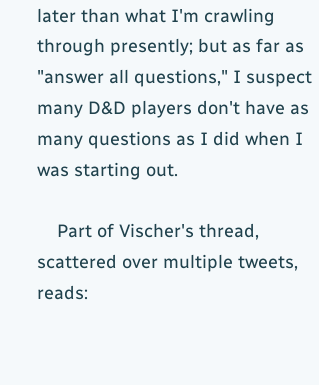later than what I'm crawling through presently; but as far as "answer all questions," I suspect many D&D players don't have as many questions as I did when I was starting out.

    Part of Vischer's thread, scattered over multiple tweets, reads: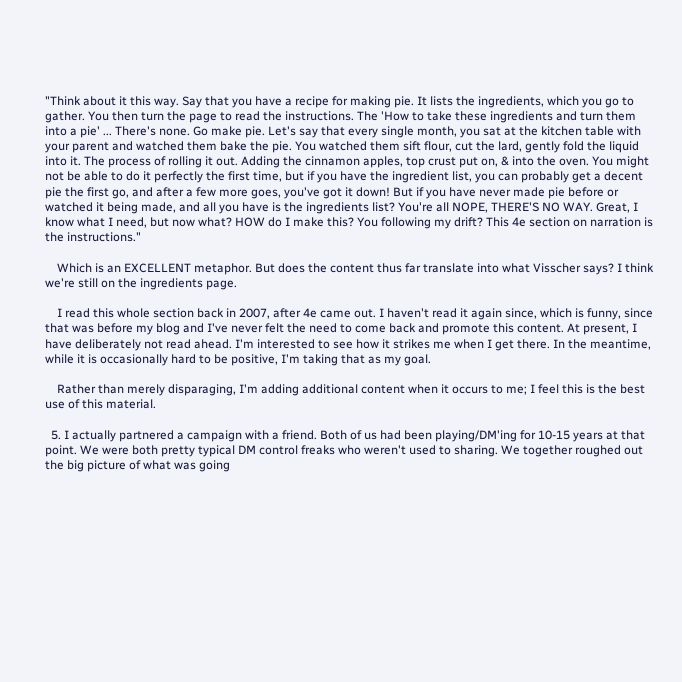"Think about it this way. Say that you have a recipe for making pie. It lists the ingredients, which you go to gather. You then turn the page to read the instructions. The 'How to take these ingredients and turn them into a pie' ... There's none. Go make pie. Let's say that every single month, you sat at the kitchen table with your parent and watched them bake the pie. You watched them sift flour, cut the lard, gently fold the liquid into it. The process of rolling it out. Adding the cinnamon apples, top crust put on, & into the oven. You might not be able to do it perfectly the first time, but if you have the ingredient list, you can probably get a decent pie the first go, and after a few more goes, you've got it down! But if you have never made pie before or watched it being made, and all you have is the ingredients list? You're all NOPE, THERE'S NO WAY. Great, I know what I need, but now what? HOW do I make this? You following my drift? This 4e section on narration is the instructions."

    Which is an EXCELLENT metaphor. But does the content thus far translate into what Visscher says? I think we're still on the ingredients page.

    I read this whole section back in 2007, after 4e came out. I haven't read it again since, which is funny, since that was before my blog and I've never felt the need to come back and promote this content. At present, I have deliberately not read ahead. I'm interested to see how it strikes me when I get there. In the meantime, while it is occasionally hard to be positive, I'm taking that as my goal.

    Rather than merely disparaging, I'm adding additional content when it occurs to me; I feel this is the best use of this material.

  5. I actually partnered a campaign with a friend. Both of us had been playing/DM'ing for 10-15 years at that point. We were both pretty typical DM control freaks who weren't used to sharing. We together roughed out the big picture of what was going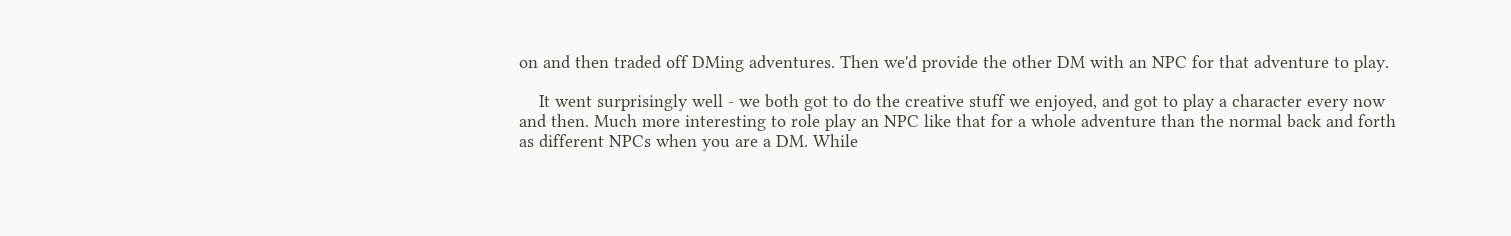on and then traded off DMing adventures. Then we'd provide the other DM with an NPC for that adventure to play.

    It went surprisingly well - we both got to do the creative stuff we enjoyed, and got to play a character every now and then. Much more interesting to role play an NPC like that for a whole adventure than the normal back and forth as different NPCs when you are a DM. While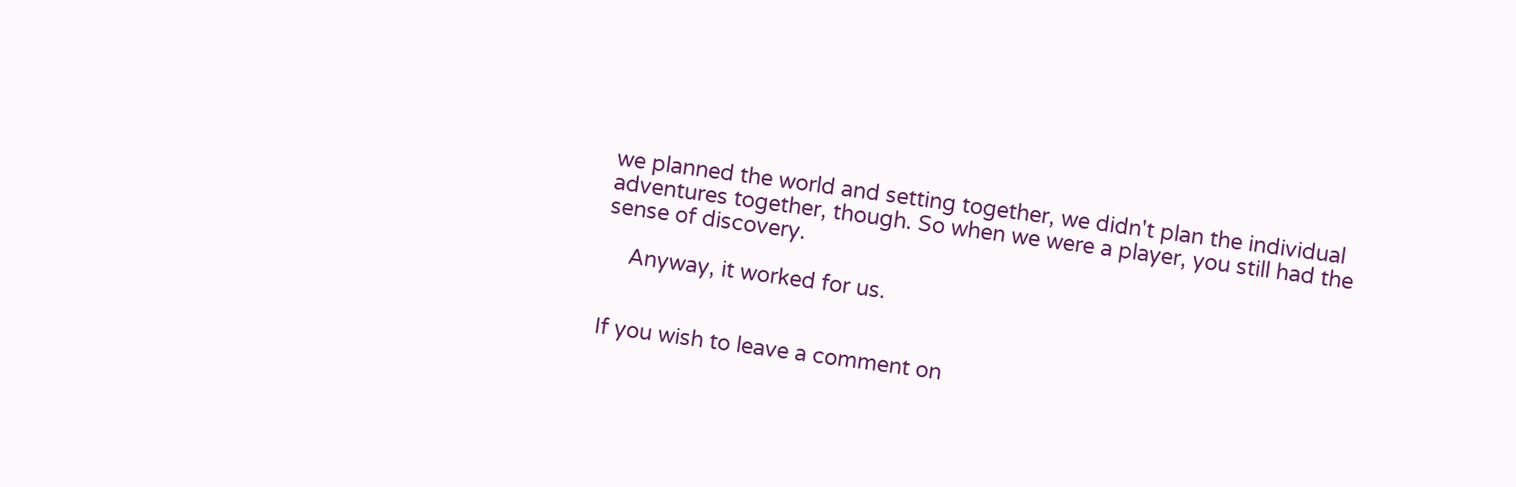we planned the world and setting together, we didn't plan the individual adventures together, though. So when we were a player, you still had the sense of discovery.

    Anyway, it worked for us.


If you wish to leave a comment on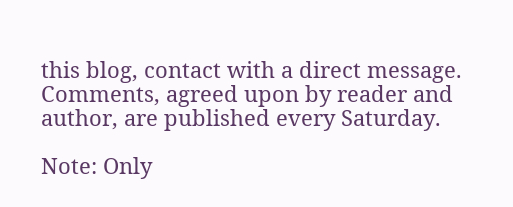this blog, contact with a direct message. Comments, agreed upon by reader and author, are published every Saturday.

Note: Only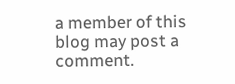a member of this blog may post a comment.